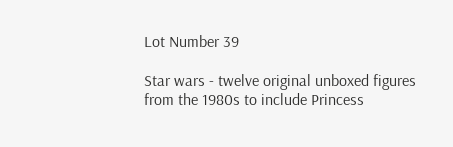Lot Number 39

Star wars - twelve original unboxed figures from the 1980s to include Princess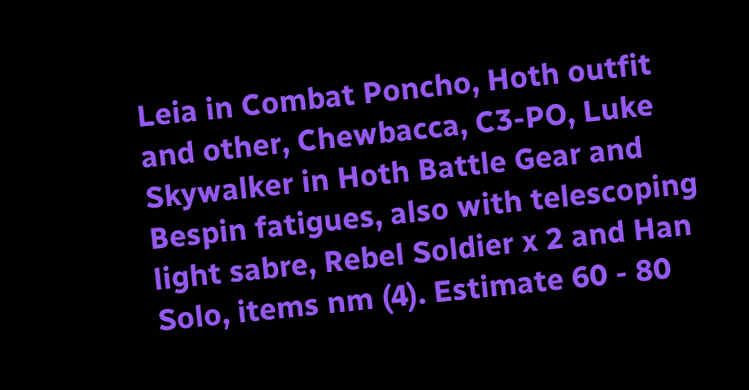Leia in Combat Poncho, Hoth outfit and other, Chewbacca, C3-PO, Luke Skywalker in Hoth Battle Gear and Bespin fatigues, also with telescoping light sabre, Rebel Soldier x 2 and Han Solo, items nm (4). Estimate 60 - 80